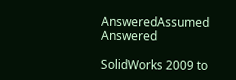AnsweredAssumed Answered

SolidWorks 2009 to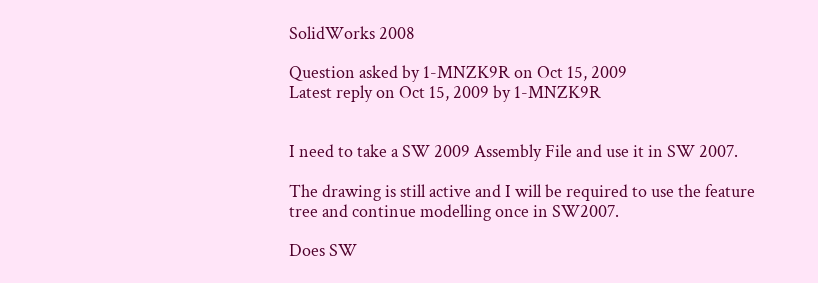SolidWorks 2008

Question asked by 1-MNZK9R on Oct 15, 2009
Latest reply on Oct 15, 2009 by 1-MNZK9R


I need to take a SW 2009 Assembly File and use it in SW 2007.

The drawing is still active and I will be required to use the feature tree and continue modelling once in SW2007.

Does SW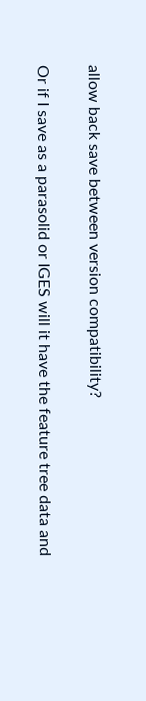allow back save between version compatibility?

Or if I save as a parasolid or IGES will it have the feature tree data and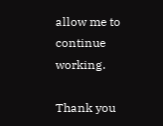allow me to continue working.

Thank you